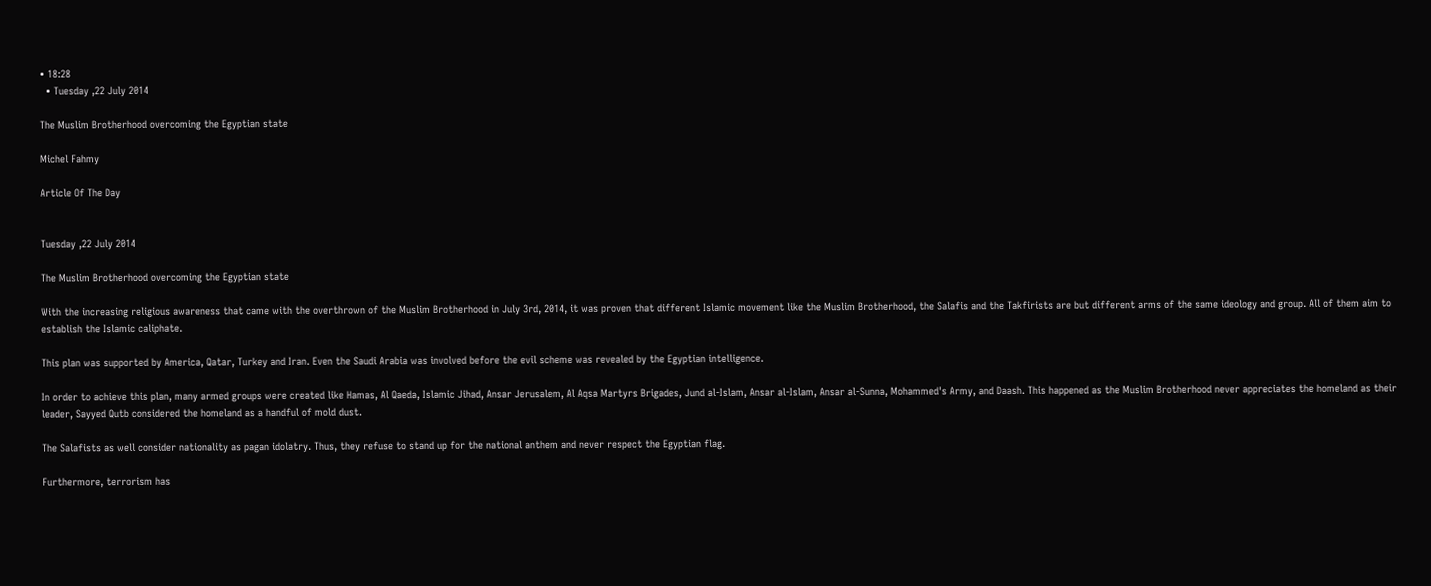• 18:28
  • Tuesday ,22 July 2014

The Muslim Brotherhood overcoming the Egyptian state

Michel Fahmy

Article Of The Day


Tuesday ,22 July 2014

The Muslim Brotherhood overcoming the Egyptian state

With the increasing religious awareness that came with the overthrown of the Muslim Brotherhood in July 3rd, 2014, it was proven that different Islamic movement like the Muslim Brotherhood, the Salafis and the Takfirists are but different arms of the same ideology and group. All of them aim to establish the Islamic caliphate.

This plan was supported by America, Qatar, Turkey and Iran. Even the Saudi Arabia was involved before the evil scheme was revealed by the Egyptian intelligence.

In order to achieve this plan, many armed groups were created like Hamas, Al Qaeda, Islamic Jihad, Ansar Jerusalem, Al Aqsa Martyrs Brigades, Jund al-Islam, Ansar al-Islam, Ansar al-Sunna, Mohammed's Army, and Daash. This happened as the Muslim Brotherhood never appreciates the homeland as their leader, Sayyed Qutb considered the homeland as a handful of mold dust.

The Salafists as well consider nationality as pagan idolatry. Thus, they refuse to stand up for the national anthem and never respect the Egyptian flag.

Furthermore, terrorism has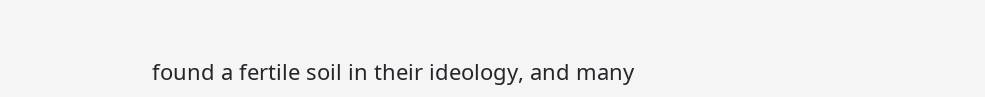found a fertile soil in their ideology, and many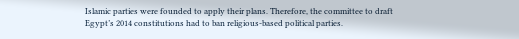Islamic parties were founded to apply their plans. Therefore, the committee to draft Egypt’s 2014 constitutions had to ban religious-based political parties.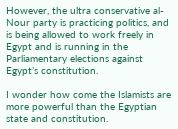However, the ultra conservative al-Nour party is practicing politics, and is being allowed to work freely in Egypt and is running in the Parliamentary elections against Egypt’s constitution.

I wonder how come the Islamists are more powerful than the Egyptian state and constitution.